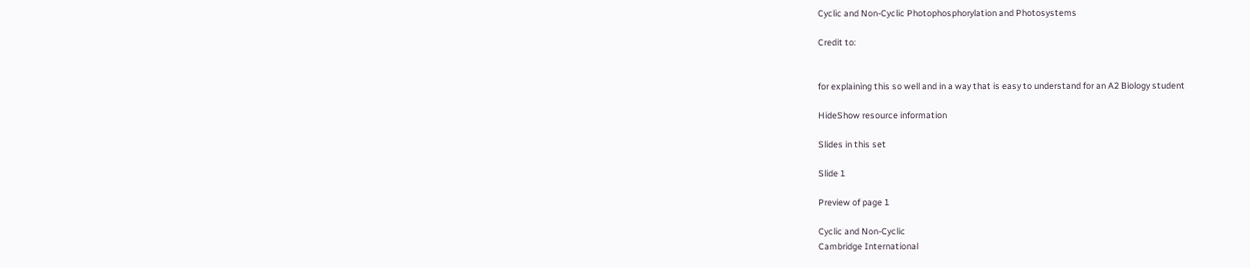Cyclic and Non-Cyclic Photophosphorylation and Photosystems

Credit to:


for explaining this so well and in a way that is easy to understand for an A2 Biology student

HideShow resource information

Slides in this set

Slide 1

Preview of page 1

Cyclic and Non-Cyclic
Cambridge International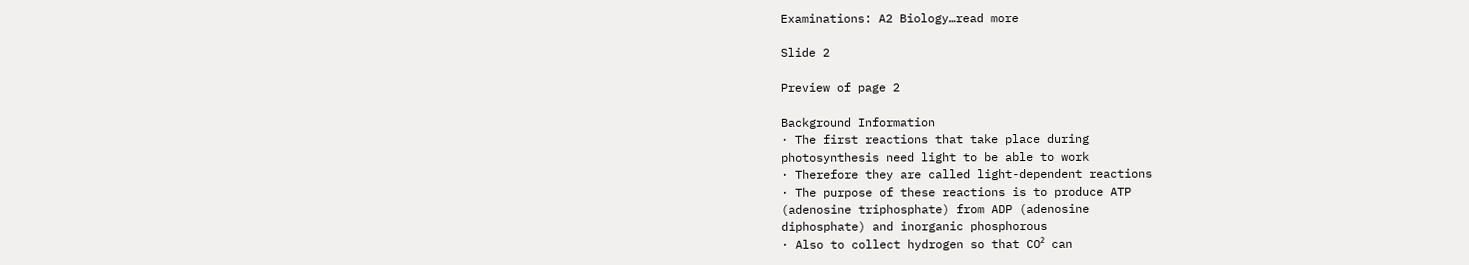Examinations: A2 Biology…read more

Slide 2

Preview of page 2

Background Information
· The first reactions that take place during
photosynthesis need light to be able to work
· Therefore they are called light-dependent reactions
· The purpose of these reactions is to produce ATP
(adenosine triphosphate) from ADP (adenosine
diphosphate) and inorganic phosphorous
· Also to collect hydrogen so that CO² can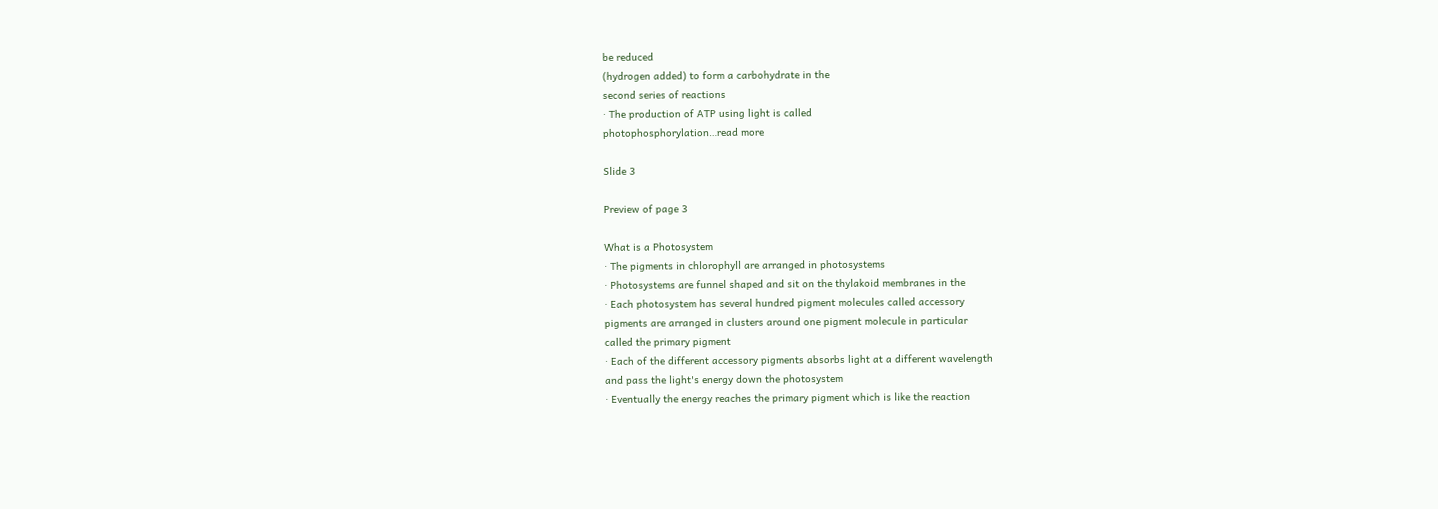be reduced
(hydrogen added) to form a carbohydrate in the
second series of reactions
· The production of ATP using light is called
photophosphorylation…read more

Slide 3

Preview of page 3

What is a Photosystem
· The pigments in chlorophyll are arranged in photosystems
· Photosystems are funnel shaped and sit on the thylakoid membranes in the
· Each photosystem has several hundred pigment molecules called accessory
pigments are arranged in clusters around one pigment molecule in particular
called the primary pigment
· Each of the different accessory pigments absorbs light at a different wavelength
and pass the light's energy down the photosystem
· Eventually the energy reaches the primary pigment which is like the reaction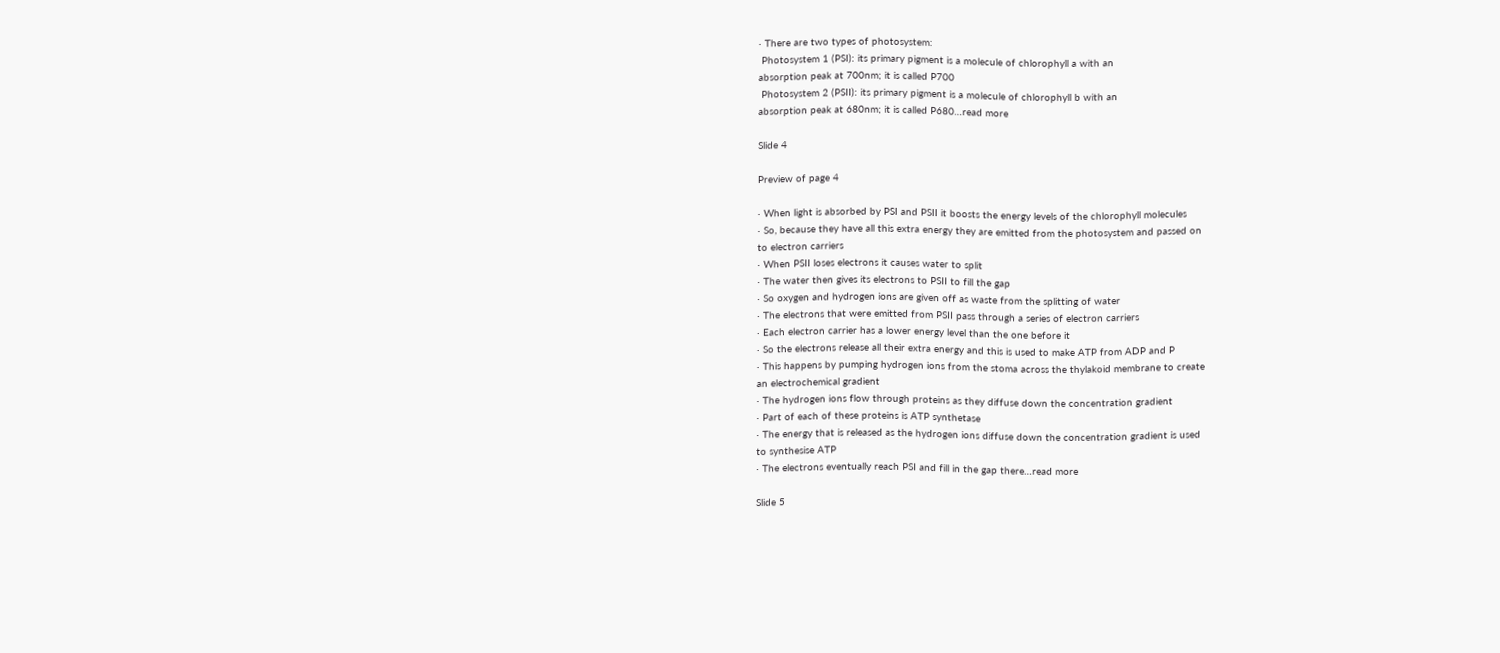· There are two types of photosystem:
 Photosystem 1 (PSI): its primary pigment is a molecule of chlorophyll a with an
absorption peak at 700nm; it is called P700
 Photosystem 2 (PSII): its primary pigment is a molecule of chlorophyll b with an
absorption peak at 680nm; it is called P680…read more

Slide 4

Preview of page 4

· When light is absorbed by PSI and PSII it boosts the energy levels of the chlorophyll molecules
· So, because they have all this extra energy they are emitted from the photosystem and passed on
to electron carriers
· When PSII loses electrons it causes water to split
· The water then gives its electrons to PSII to fill the gap
· So oxygen and hydrogen ions are given off as waste from the splitting of water
· The electrons that were emitted from PSII pass through a series of electron carriers
· Each electron carrier has a lower energy level than the one before it
· So the electrons release all their extra energy and this is used to make ATP from ADP and P
· This happens by pumping hydrogen ions from the stoma across the thylakoid membrane to create
an electrochemical gradient
· The hydrogen ions flow through proteins as they diffuse down the concentration gradient
· Part of each of these proteins is ATP synthetase
· The energy that is released as the hydrogen ions diffuse down the concentration gradient is used
to synthesise ATP
· The electrons eventually reach PSI and fill in the gap there…read more

Slide 5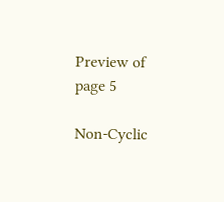Preview of page 5

Non-Cyclic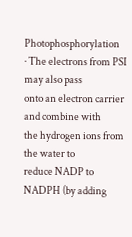Photophosphorylation
· The electrons from PSI may also pass
onto an electron carrier and combine with
the hydrogen ions from the water to
reduce NADP to NADPH (by adding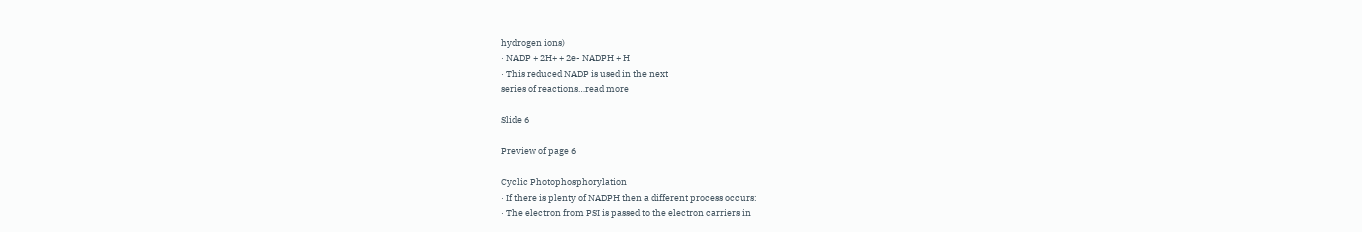hydrogen ions)
· NADP + 2H+ + 2e- NADPH + H
· This reduced NADP is used in the next
series of reactions…read more

Slide 6

Preview of page 6

Cyclic Photophosphorylation
· If there is plenty of NADPH then a different process occurs:
· The electron from PSI is passed to the electron carriers in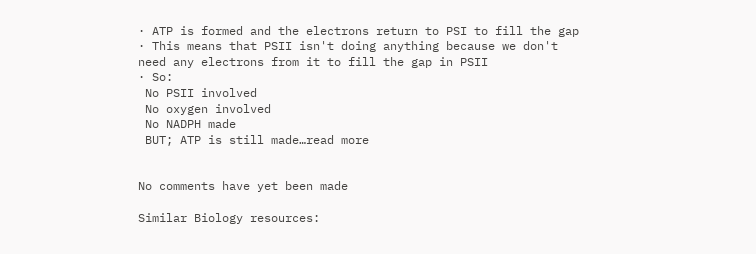· ATP is formed and the electrons return to PSI to fill the gap
· This means that PSII isn't doing anything because we don't
need any electrons from it to fill the gap in PSII
· So:
 No PSII involved
 No oxygen involved
 No NADPH made
 BUT; ATP is still made…read more


No comments have yet been made

Similar Biology resources: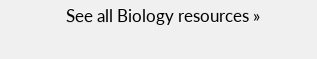See all Biology resources »